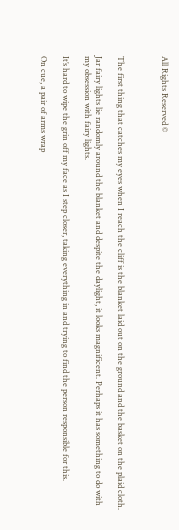All Rights Reserved ©



The first thing that catches my eyes when I reach the cliff is the blanket laid out on the ground and the basket on the plaid cloth.

Jar fairy lights lie randomly around the blanket and despite the daylight, it looks magnificent. Perhaps it has something to do with my obsession with fairy lights.

It’s hard to wipe the grin off my face as I step closer, taking everything in and trying to find the person responsible for this.

On cue, a pair of arms wrap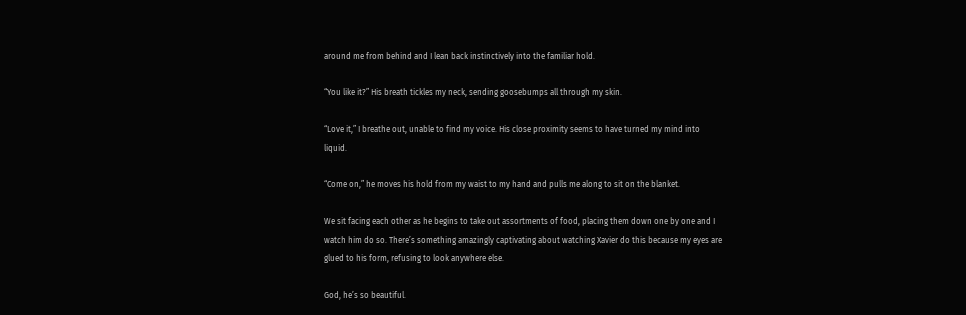around me from behind and I lean back instinctively into the familiar hold.

“You like it?” His breath tickles my neck, sending goosebumps all through my skin.

“Love it,” I breathe out, unable to find my voice. His close proximity seems to have turned my mind into liquid.

“Come on,” he moves his hold from my waist to my hand and pulls me along to sit on the blanket.

We sit facing each other as he begins to take out assortments of food, placing them down one by one and I watch him do so. There’s something amazingly captivating about watching Xavier do this because my eyes are glued to his form, refusing to look anywhere else.

God, he’s so beautiful.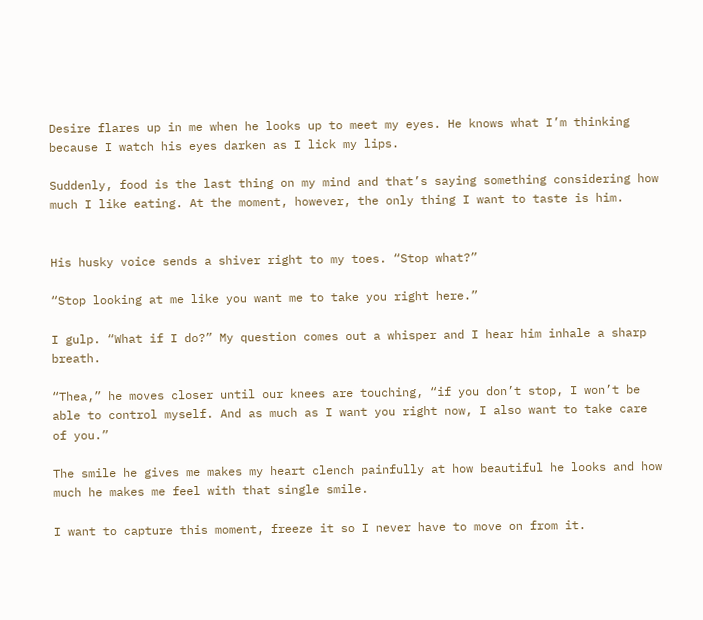Desire flares up in me when he looks up to meet my eyes. He knows what I’m thinking because I watch his eyes darken as I lick my lips.

Suddenly, food is the last thing on my mind and that’s saying something considering how much I like eating. At the moment, however, the only thing I want to taste is him.


His husky voice sends a shiver right to my toes. “Stop what?”

“Stop looking at me like you want me to take you right here.”

I gulp. “What if I do?” My question comes out a whisper and I hear him inhale a sharp breath.

“Thea,” he moves closer until our knees are touching, “if you don’t stop, I won’t be able to control myself. And as much as I want you right now, I also want to take care of you.”

The smile he gives me makes my heart clench painfully at how beautiful he looks and how much he makes me feel with that single smile.

I want to capture this moment, freeze it so I never have to move on from it.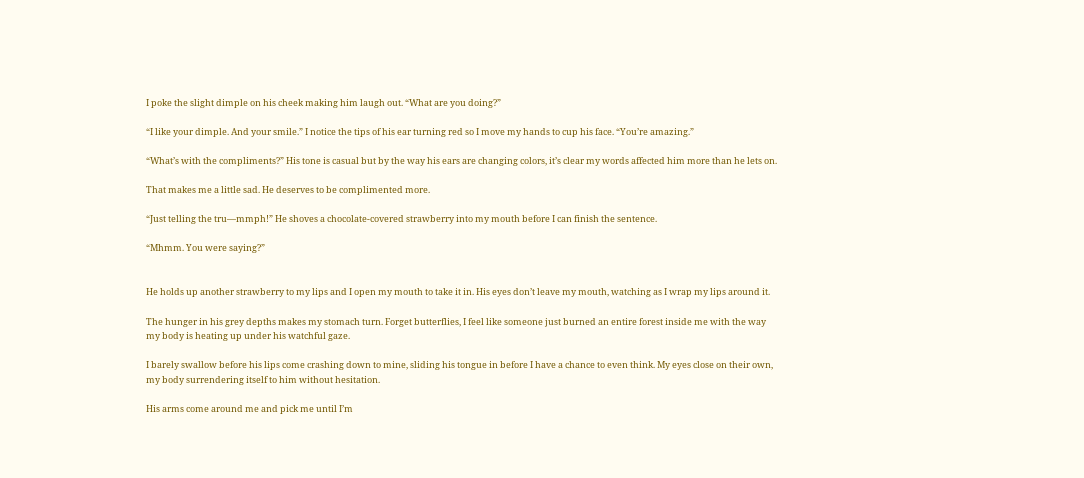I poke the slight dimple on his cheek making him laugh out. “What are you doing?”

“I like your dimple. And your smile.” I notice the tips of his ear turning red so I move my hands to cup his face. “You’re amazing.”

“What’s with the compliments?” His tone is casual but by the way his ears are changing colors, it’s clear my words affected him more than he lets on.

That makes me a little sad. He deserves to be complimented more.

“Just telling the tru—mmph!” He shoves a chocolate-covered strawberry into my mouth before I can finish the sentence.

“Mhmm. You were saying?”


He holds up another strawberry to my lips and I open my mouth to take it in. His eyes don’t leave my mouth, watching as I wrap my lips around it.

The hunger in his grey depths makes my stomach turn. Forget butterflies, I feel like someone just burned an entire forest inside me with the way my body is heating up under his watchful gaze.

I barely swallow before his lips come crashing down to mine, sliding his tongue in before I have a chance to even think. My eyes close on their own, my body surrendering itself to him without hesitation.

His arms come around me and pick me until I’m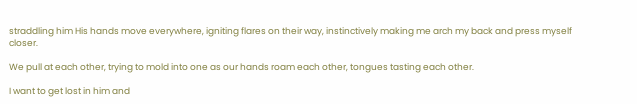straddling him His hands move everywhere, igniting flares on their way, instinctively making me arch my back and press myself closer.

We pull at each other, trying to mold into one as our hands roam each other, tongues tasting each other.

I want to get lost in him and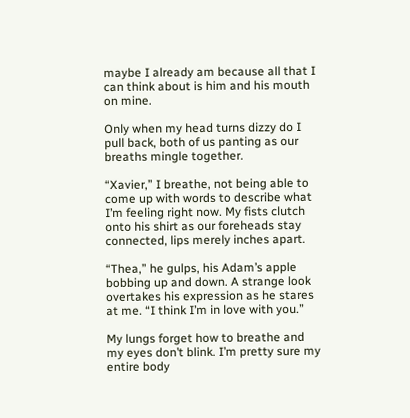maybe I already am because all that I can think about is him and his mouth on mine.

Only when my head turns dizzy do I pull back, both of us panting as our breaths mingle together.

“Xavier,” I breathe, not being able to come up with words to describe what I’m feeling right now. My fists clutch onto his shirt as our foreheads stay connected, lips merely inches apart.

“Thea,” he gulps, his Adam’s apple bobbing up and down. A strange look overtakes his expression as he stares at me. “I think I’m in love with you.”

My lungs forget how to breathe and my eyes don’t blink. I’m pretty sure my entire body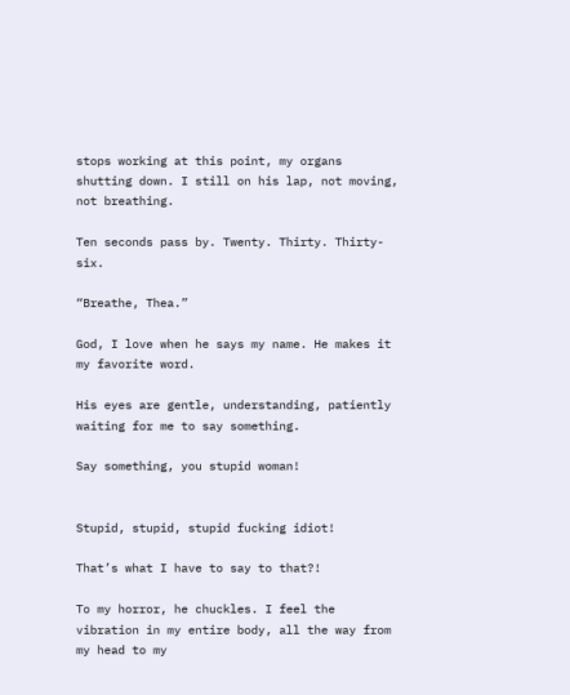stops working at this point, my organs shutting down. I still on his lap, not moving, not breathing.

Ten seconds pass by. Twenty. Thirty. Thirty-six.

“Breathe, Thea.”

God, I love when he says my name. He makes it my favorite word.

His eyes are gentle, understanding, patiently waiting for me to say something.

Say something, you stupid woman!


Stupid, stupid, stupid fucking idiot!

That’s what I have to say to that?!

To my horror, he chuckles. I feel the vibration in my entire body, all the way from my head to my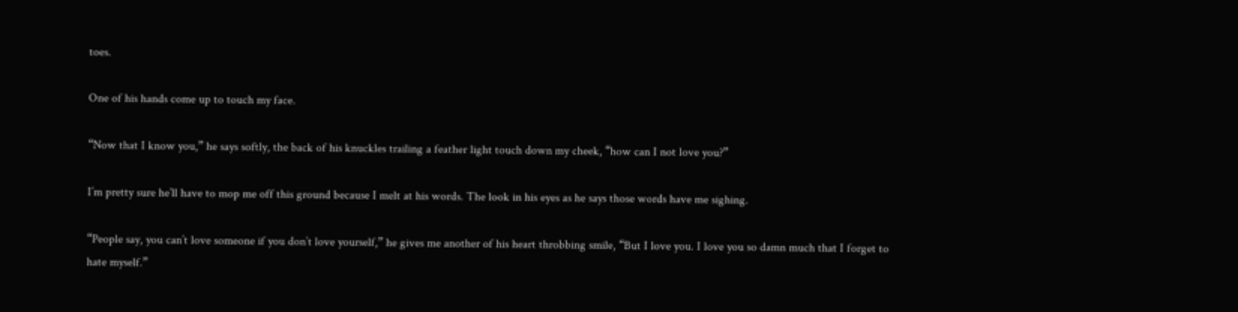toes.

One of his hands come up to touch my face.

“Now that I know you,” he says softly, the back of his knuckles trailing a feather light touch down my cheek, “how can I not love you?”

I’m pretty sure he’ll have to mop me off this ground because I melt at his words. The look in his eyes as he says those words have me sighing.

“People say, you can’t love someone if you don’t love yourself,” he gives me another of his heart throbbing smile, “But I love you. I love you so damn much that I forget to hate myself.”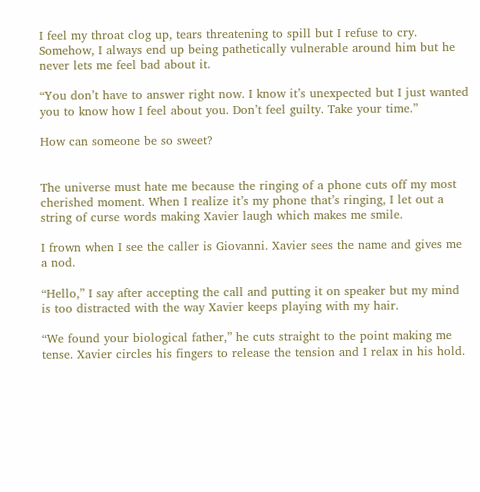I feel my throat clog up, tears threatening to spill but I refuse to cry. Somehow, I always end up being pathetically vulnerable around him but he never lets me feel bad about it.

“You don’t have to answer right now. I know it’s unexpected but I just wanted you to know how I feel about you. Don’t feel guilty. Take your time.”

How can someone be so sweet?


The universe must hate me because the ringing of a phone cuts off my most cherished moment. When I realize it’s my phone that’s ringing, I let out a string of curse words making Xavier laugh which makes me smile.

I frown when I see the caller is Giovanni. Xavier sees the name and gives me a nod.

“Hello,” I say after accepting the call and putting it on speaker but my mind is too distracted with the way Xavier keeps playing with my hair.

“We found your biological father,” he cuts straight to the point making me tense. Xavier circles his fingers to release the tension and I relax in his hold.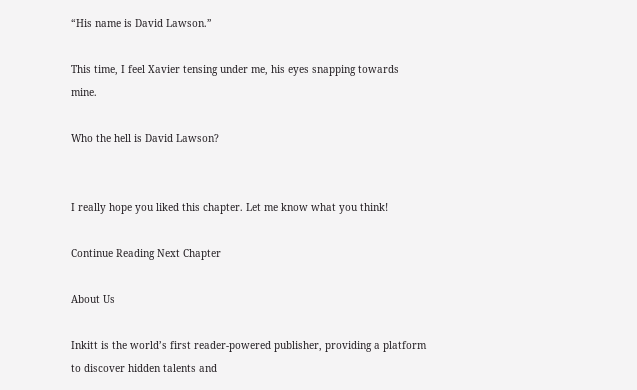“His name is David Lawson.”

This time, I feel Xavier tensing under me, his eyes snapping towards mine.

Who the hell is David Lawson?


I really hope you liked this chapter. Let me know what you think!

Continue Reading Next Chapter

About Us

Inkitt is the world’s first reader-powered publisher, providing a platform to discover hidden talents and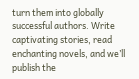turn them into globally successful authors. Write captivating stories, read enchanting novels, and we’ll publish the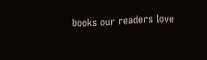books our readers love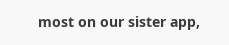most on our sister app,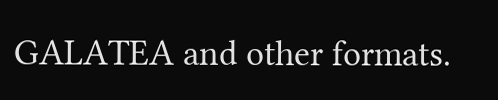GALATEA and other formats.